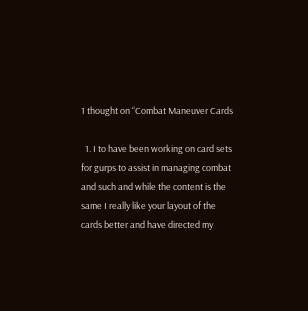1 thought on “Combat Maneuver Cards

  1. I to have been working on card sets for gurps to assist in managing combat and such and while the content is the same I really like your layout of the cards better and have directed my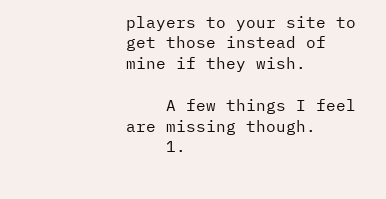players to your site to get those instead of mine if they wish.

    A few things I feel are missing though.
    1.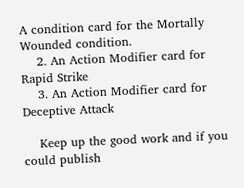A condition card for the Mortally Wounded condition.
    2. An Action Modifier card for Rapid Strike
    3. An Action Modifier card for Deceptive Attack

    Keep up the good work and if you could publish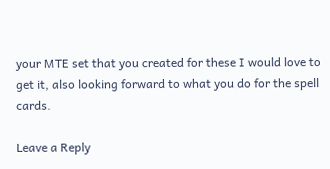your MTE set that you created for these I would love to get it, also looking forward to what you do for the spell cards.

Leave a Reply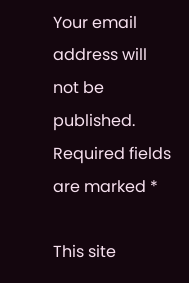Your email address will not be published. Required fields are marked *

This site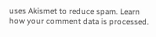uses Akismet to reduce spam. Learn how your comment data is processed.